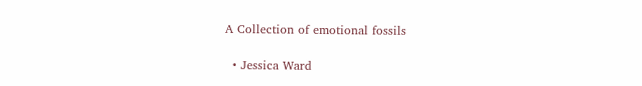A Collection of emotional fossils

  • Jessica Ward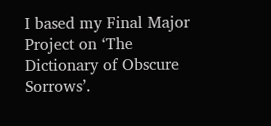I based my Final Major Project on ‘The Dictionary of Obscure Sorrows’.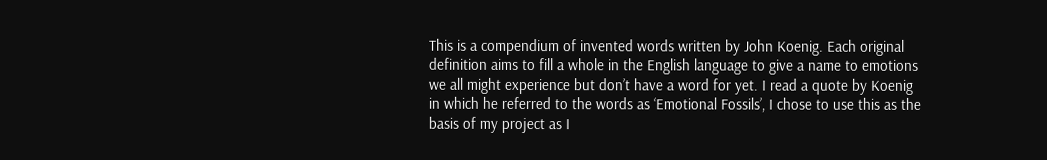This is a compendium of invented words written by John Koenig. Each original definition aims to fill a whole in the English language to give a name to emotions we all might experience but don’t have a word for yet. I read a quote by Koenig in which he referred to the words as ‘Emotional Fossils’, I chose to use this as the basis of my project as I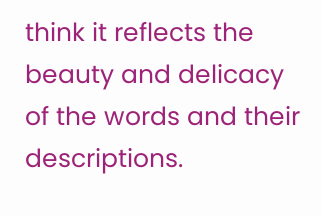think it reflects the beauty and delicacy of the words and their descriptions.